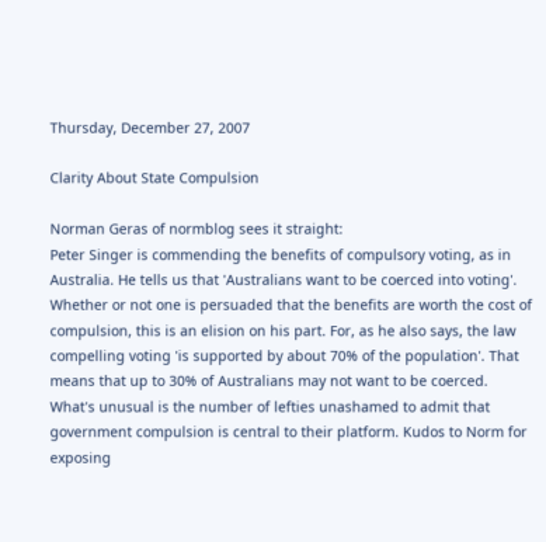Thursday, December 27, 2007

Clarity About State Compulsion

Norman Geras of normblog sees it straight:
Peter Singer is commending the benefits of compulsory voting, as in Australia. He tells us that 'Australians want to be coerced into voting'. Whether or not one is persuaded that the benefits are worth the cost of compulsion, this is an elision on his part. For, as he also says, the law compelling voting 'is supported by about 70% of the population'. That means that up to 30% of Australians may not want to be coerced.
What's unusual is the number of lefties unashamed to admit that government compulsion is central to their platform. Kudos to Norm for exposing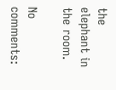the elephant in the room.

No comments: